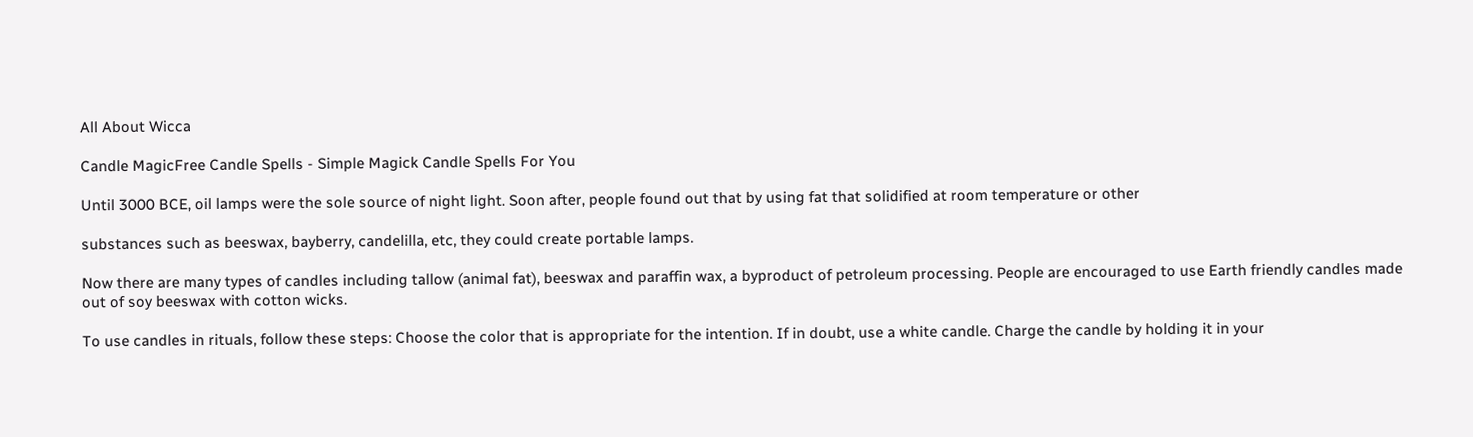All About Wicca

Candle MagicFree Candle Spells - Simple Magick Candle Spells For You

Until 3000 BCE, oil lamps were the sole source of night light. Soon after, people found out that by using fat that solidified at room temperature or other

substances such as beeswax, bayberry, candelilla, etc, they could create portable lamps.

Now there are many types of candles including tallow (animal fat), beeswax and paraffin wax, a byproduct of petroleum processing. People are encouraged to use Earth friendly candles made out of soy beeswax with cotton wicks.

To use candles in rituals, follow these steps: Choose the color that is appropriate for the intention. If in doubt, use a white candle. Charge the candle by holding it in your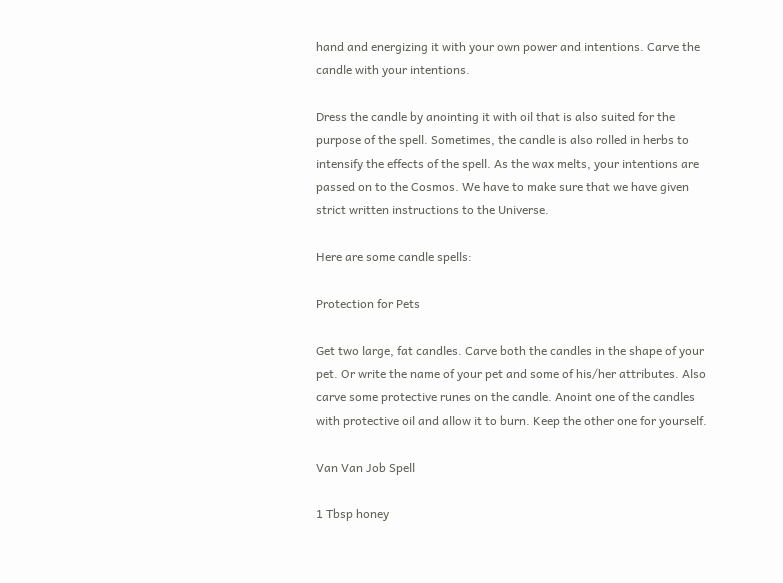hand and energizing it with your own power and intentions. Carve the candle with your intentions.

Dress the candle by anointing it with oil that is also suited for the purpose of the spell. Sometimes, the candle is also rolled in herbs to intensify the effects of the spell. As the wax melts, your intentions are passed on to the Cosmos. We have to make sure that we have given strict written instructions to the Universe.

Here are some candle spells:

Protection for Pets

Get two large, fat candles. Carve both the candles in the shape of your pet. Or write the name of your pet and some of his/her attributes. Also carve some protective runes on the candle. Anoint one of the candles with protective oil and allow it to burn. Keep the other one for yourself.

Van Van Job Spell

1 Tbsp honey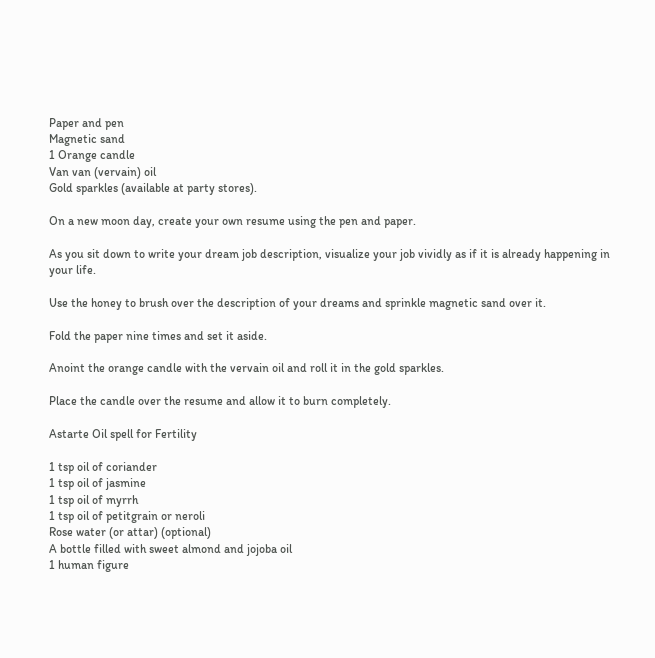Paper and pen
Magnetic sand
1 Orange candle
Van van (vervain) oil
Gold sparkles (available at party stores).

On a new moon day, create your own resume using the pen and paper.

As you sit down to write your dream job description, visualize your job vividly as if it is already happening in your life.

Use the honey to brush over the description of your dreams and sprinkle magnetic sand over it.

Fold the paper nine times and set it aside.

Anoint the orange candle with the vervain oil and roll it in the gold sparkles.

Place the candle over the resume and allow it to burn completely.

Astarte Oil spell for Fertility

1 tsp oil of coriander
1 tsp oil of jasmine
1 tsp oil of myrrh
1 tsp oil of petitgrain or neroli
Rose water (or attar) (optional)
A bottle filled with sweet almond and jojoba oil
1 human figure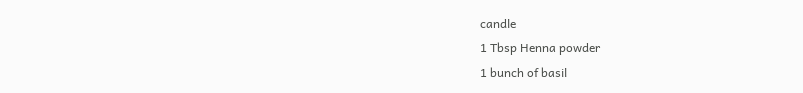candle
1 Tbsp Henna powder
1 bunch of basil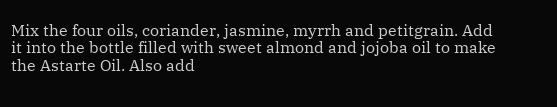Mix the four oils, coriander, jasmine, myrrh and petitgrain. Add it into the bottle filled with sweet almond and jojoba oil to make the Astarte Oil. Also add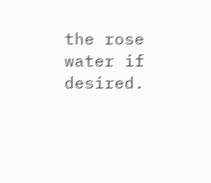the rose water if desired.